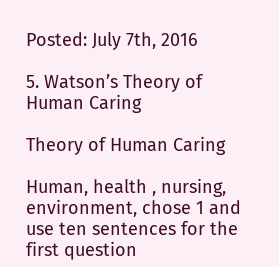Posted: July 7th, 2016

5. Watson’s Theory of Human Caring

Theory of Human Caring

Human, health , nursing, environment, chose 1 and use ten sentences for the first question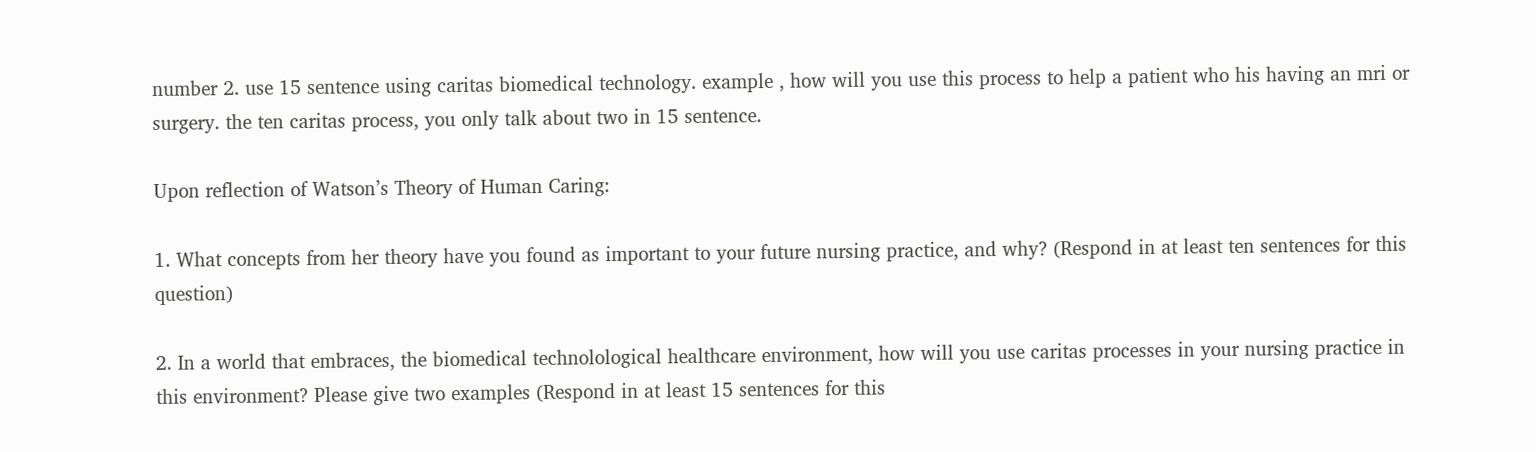number 2. use 15 sentence using caritas biomedical technology. example , how will you use this process to help a patient who his having an mri or surgery. the ten caritas process, you only talk about two in 15 sentence.

Upon reflection of Watson’s Theory of Human Caring:

1. What concepts from her theory have you found as important to your future nursing practice, and why? (Respond in at least ten sentences for this question)

2. In a world that embraces, the biomedical technolological healthcare environment, how will you use caritas processes in your nursing practice in this environment? Please give two examples (Respond in at least 15 sentences for this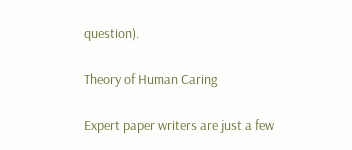question).

Theory of Human Caring

Expert paper writers are just a few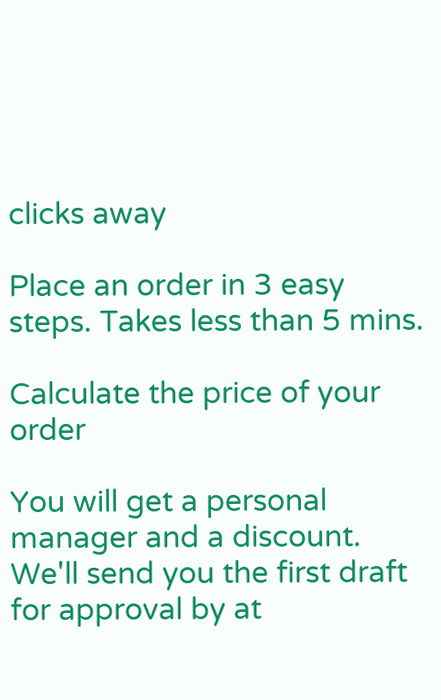clicks away

Place an order in 3 easy steps. Takes less than 5 mins.

Calculate the price of your order

You will get a personal manager and a discount.
We'll send you the first draft for approval by at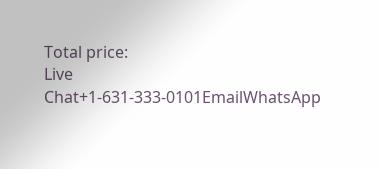Total price:
Live Chat+1-631-333-0101EmailWhatsApp